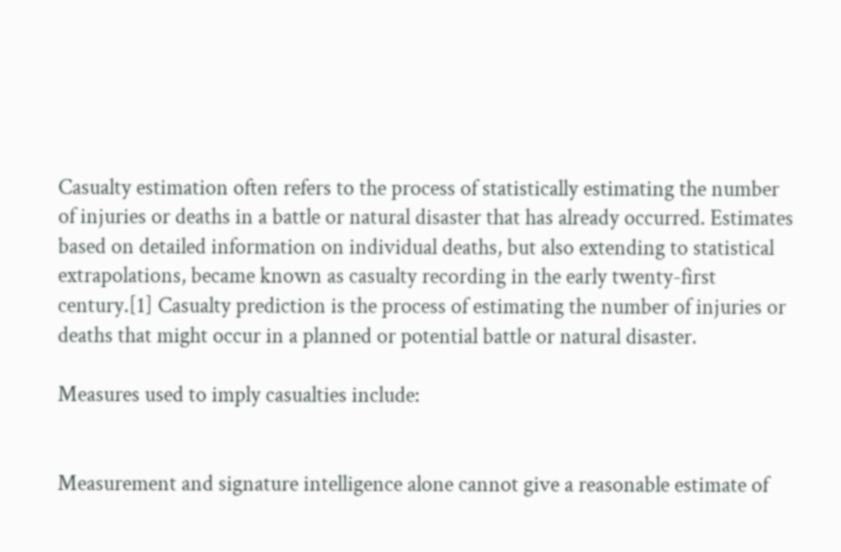Casualty estimation often refers to the process of statistically estimating the number of injuries or deaths in a battle or natural disaster that has already occurred. Estimates based on detailed information on individual deaths, but also extending to statistical extrapolations, became known as casualty recording in the early twenty-first century.[1] Casualty prediction is the process of estimating the number of injuries or deaths that might occur in a planned or potential battle or natural disaster.

Measures used to imply casualties include:


Measurement and signature intelligence alone cannot give a reasonable estimate of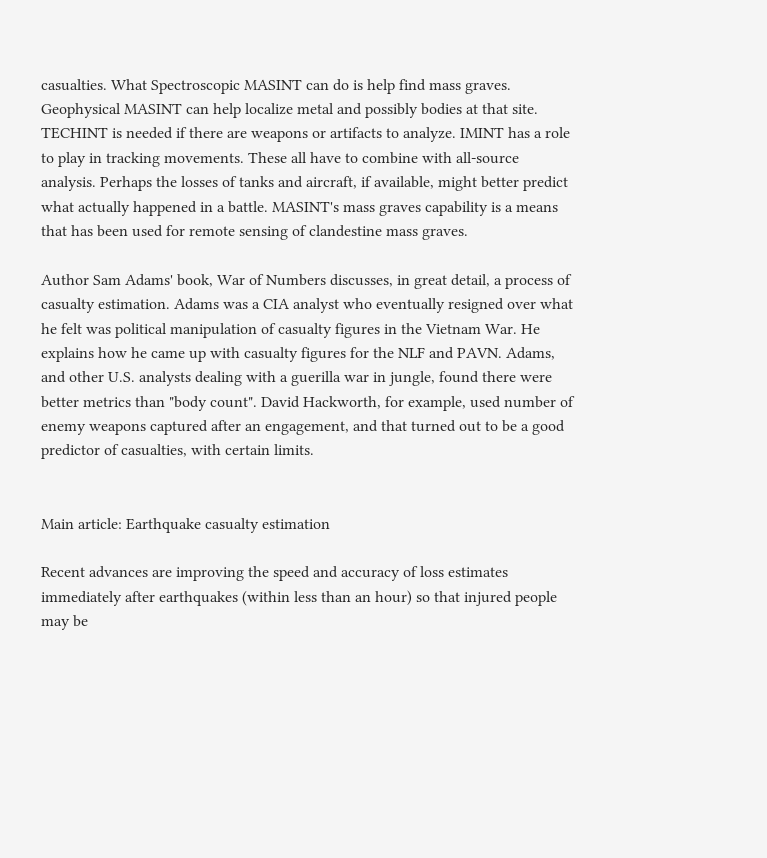casualties. What Spectroscopic MASINT can do is help find mass graves. Geophysical MASINT can help localize metal and possibly bodies at that site. TECHINT is needed if there are weapons or artifacts to analyze. IMINT has a role to play in tracking movements. These all have to combine with all-source analysis. Perhaps the losses of tanks and aircraft, if available, might better predict what actually happened in a battle. MASINT's mass graves capability is a means that has been used for remote sensing of clandestine mass graves.

Author Sam Adams' book, War of Numbers discusses, in great detail, a process of casualty estimation. Adams was a CIA analyst who eventually resigned over what he felt was political manipulation of casualty figures in the Vietnam War. He explains how he came up with casualty figures for the NLF and PAVN. Adams, and other U.S. analysts dealing with a guerilla war in jungle, found there were better metrics than "body count". David Hackworth, for example, used number of enemy weapons captured after an engagement, and that turned out to be a good predictor of casualties, with certain limits.


Main article: Earthquake casualty estimation

Recent advances are improving the speed and accuracy of loss estimates immediately after earthquakes (within less than an hour) so that injured people may be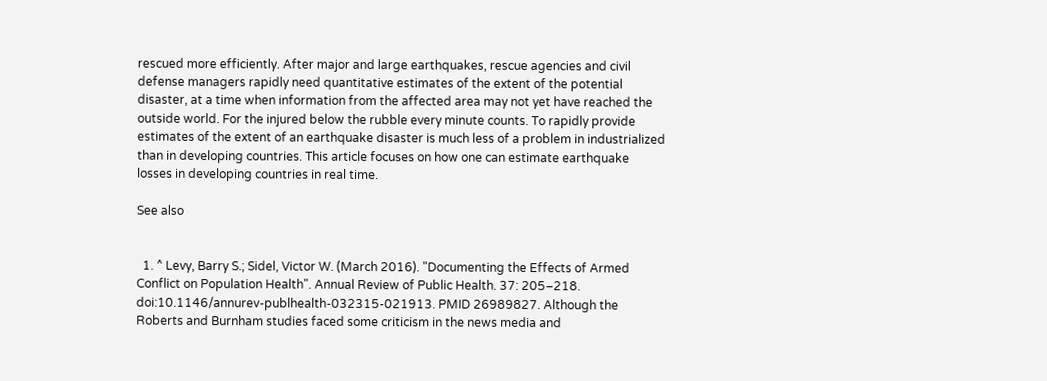rescued more efficiently. After major and large earthquakes, rescue agencies and civil defense managers rapidly need quantitative estimates of the extent of the potential disaster, at a time when information from the affected area may not yet have reached the outside world. For the injured below the rubble every minute counts. To rapidly provide estimates of the extent of an earthquake disaster is much less of a problem in industrialized than in developing countries. This article focuses on how one can estimate earthquake losses in developing countries in real time.

See also


  1. ^ Levy, Barry S.; Sidel, Victor W. (March 2016). "Documenting the Effects of Armed Conflict on Population Health". Annual Review of Public Health. 37: 205–218. doi:10.1146/annurev-publhealth-032315-021913. PMID 26989827. Although the Roberts and Burnham studies faced some criticism in the news media and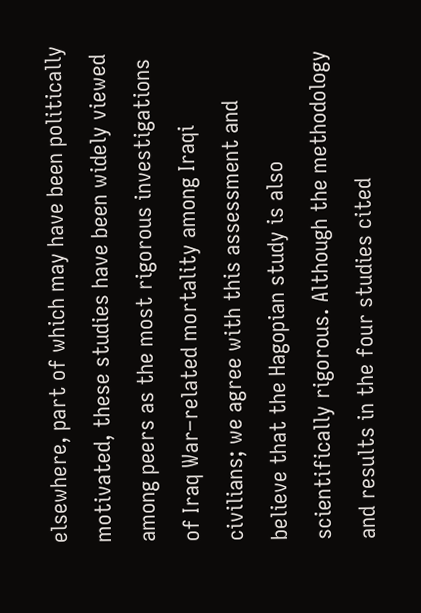elsewhere, part of which may have been politically motivated, these studies have been widely viewed among peers as the most rigorous investigations of Iraq War–related mortality among Iraqi civilians; we agree with this assessment and believe that the Hagopian study is also scientifically rigorous. Although the methodology and results in the four studies cited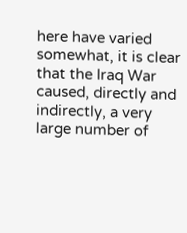here have varied somewhat, it is clear that the Iraq War caused, directly and indirectly, a very large number of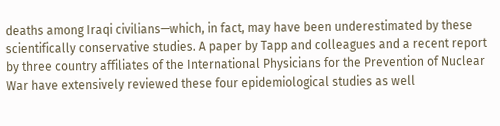deaths among Iraqi civilians—which, in fact, may have been underestimated by these scientifically conservative studies. A paper by Tapp and colleagues and a recent report by three country affiliates of the International Physicians for the Prevention of Nuclear War have extensively reviewed these four epidemiological studies as well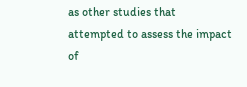as other studies that attempted to assess the impact of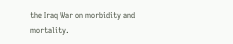the Iraq War on morbidity and mortality.